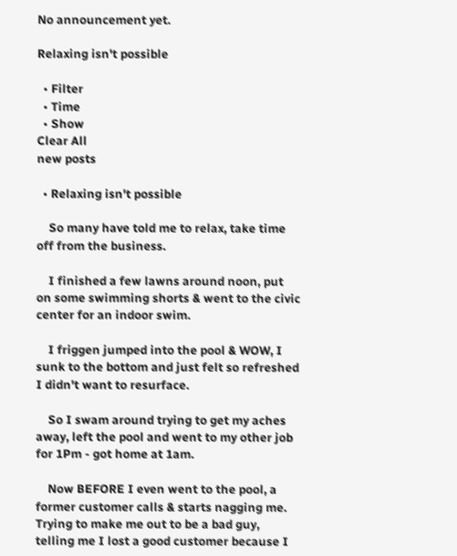No announcement yet.

Relaxing isn't possible

  • Filter
  • Time
  • Show
Clear All
new posts

  • Relaxing isn't possible

    So many have told me to relax, take time off from the business.

    I finished a few lawns around noon, put on some swimming shorts & went to the civic center for an indoor swim.

    I friggen jumped into the pool & WOW, I sunk to the bottom and just felt so refreshed I didn't want to resurface.

    So I swam around trying to get my aches away, left the pool and went to my other job for 1Pm - got home at 1am.

    Now BEFORE I even went to the pool, a former customer calls & starts nagging me. Trying to make me out to be a bad guy, telling me I lost a good customer because I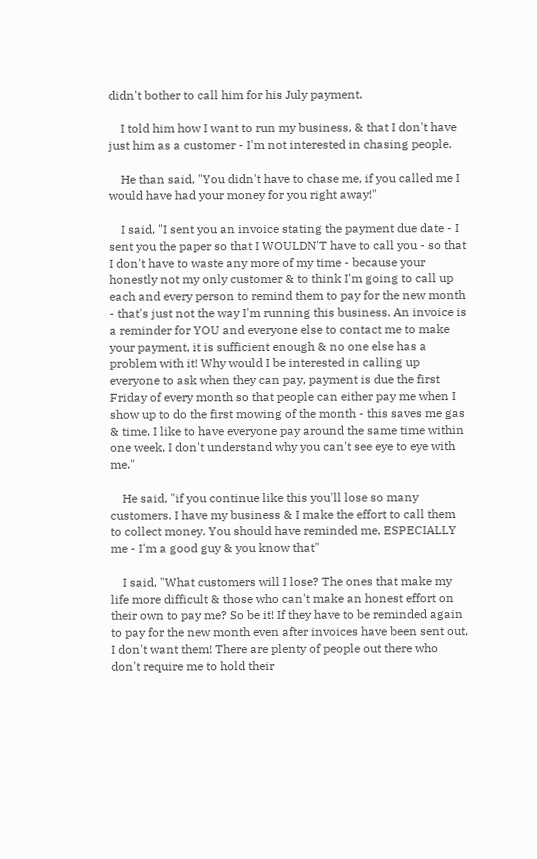didn't bother to call him for his July payment.

    I told him how I want to run my business, & that I don't have just him as a customer - I'm not interested in chasing people.

    He than said, "You didn't have to chase me, if you called me I would have had your money for you right away!"

    I said, "I sent you an invoice stating the payment due date - I sent you the paper so that I WOULDN'T have to call you - so that I don't have to waste any more of my time - because your honestly not my only customer & to think I'm going to call up each and every person to remind them to pay for the new month - that's just not the way I'm running this business. An invoice is a reminder for YOU and everyone else to contact me to make your payment, it is sufficient enough & no one else has a problem with it! Why would I be interested in calling up everyone to ask when they can pay, payment is due the first Friday of every month so that people can either pay me when I show up to do the first mowing of the month - this saves me gas & time. I like to have everyone pay around the same time within one week, I don't understand why you can't see eye to eye with me."

    He said, "if you continue like this you'll lose so many customers. I have my business & I make the effort to call them to collect money. You should have reminded me, ESPECIALLY me - I'm a good guy & you know that"

    I said, "What customers will I lose? The ones that make my life more difficult & those who can't make an honest effort on their own to pay me? So be it! If they have to be reminded again to pay for the new month even after invoices have been sent out, I don't want them! There are plenty of people out there who don't require me to hold their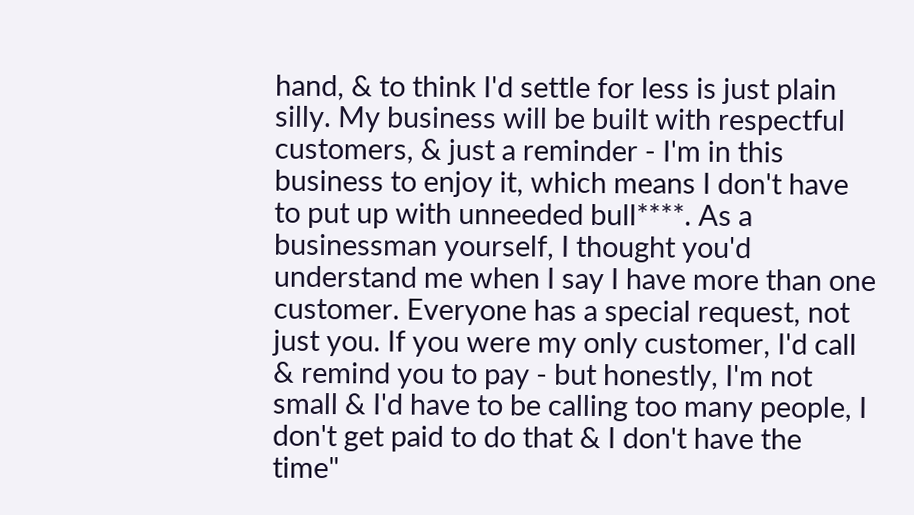hand, & to think I'd settle for less is just plain silly. My business will be built with respectful customers, & just a reminder - I'm in this business to enjoy it, which means I don't have to put up with unneeded bull****. As a businessman yourself, I thought you'd understand me when I say I have more than one customer. Everyone has a special request, not just you. If you were my only customer, I'd call & remind you to pay - but honestly, I'm not small & I'd have to be calling too many people, I don't get paid to do that & I don't have the time"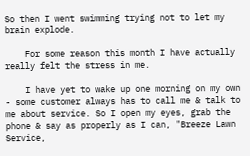So then I went swimming trying not to let my brain explode.

    For some reason this month I have actually really felt the stress in me.

    I have yet to wake up one morning on my own - some customer always has to call me & talk to me about service. So I open my eyes, grab the phone & say as properly as I can, "Breeze Lawn Service,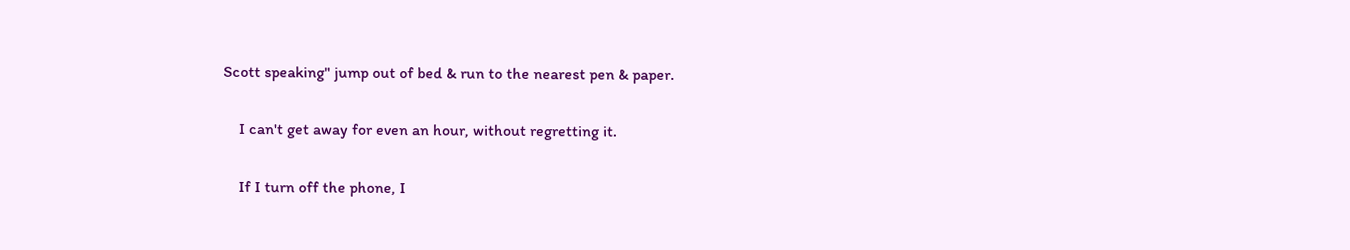Scott speaking" jump out of bed & run to the nearest pen & paper.

    I can't get away for even an hour, without regretting it.

    If I turn off the phone, I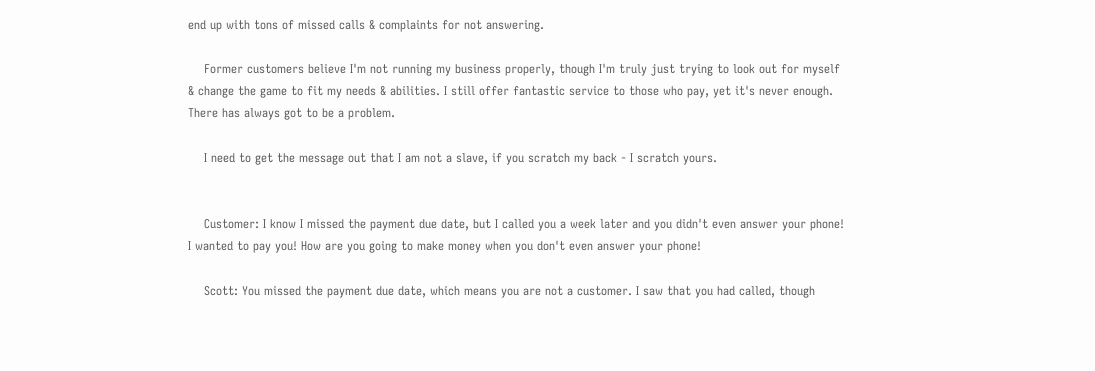end up with tons of missed calls & complaints for not answering.

    Former customers believe I'm not running my business properly, though I'm truly just trying to look out for myself & change the game to fit my needs & abilities. I still offer fantastic service to those who pay, yet it's never enough. There has always got to be a problem.

    I need to get the message out that I am not a slave, if you scratch my back - I scratch yours.


    Customer: I know I missed the payment due date, but I called you a week later and you didn't even answer your phone! I wanted to pay you! How are you going to make money when you don't even answer your phone!

    Scott: You missed the payment due date, which means you are not a customer. I saw that you had called, though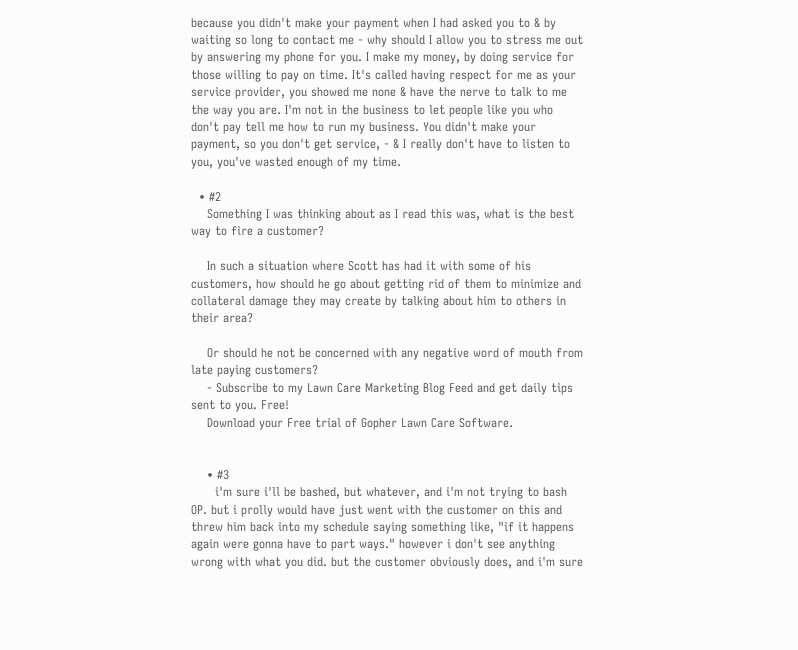because you didn't make your payment when I had asked you to & by waiting so long to contact me - why should I allow you to stress me out by answering my phone for you. I make my money, by doing service for those willing to pay on time. It's called having respect for me as your service provider, you showed me none & have the nerve to talk to me the way you are. I'm not in the business to let people like you who don't pay tell me how to run my business. You didn't make your payment, so you don't get service, - & I really don't have to listen to you, you've wasted enough of my time.

  • #2
    Something I was thinking about as I read this was, what is the best way to fire a customer?

    In such a situation where Scott has had it with some of his customers, how should he go about getting rid of them to minimize and collateral damage they may create by talking about him to others in their area?

    Or should he not be concerned with any negative word of mouth from late paying customers?
    - Subscribe to my Lawn Care Marketing Blog Feed and get daily tips sent to you. Free!
    Download your Free trial of Gopher Lawn Care Software.


    • #3
      i'm sure i'll be bashed, but whatever, and i'm not trying to bash OP. but i prolly would have just went with the customer on this and threw him back into my schedule saying something like, "if it happens again were gonna have to part ways." however i don't see anything wrong with what you did. but the customer obviously does, and i'm sure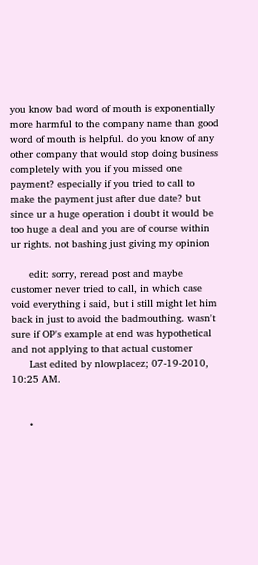you know bad word of mouth is exponentially more harmful to the company name than good word of mouth is helpful. do you know of any other company that would stop doing business completely with you if you missed one payment? especially if you tried to call to make the payment just after due date? but since ur a huge operation i doubt it would be too huge a deal and you are of course within ur rights. not bashing just giving my opinion

      edit: sorry, reread post and maybe customer never tried to call, in which case void everything i said, but i still might let him back in just to avoid the badmouthing. wasn't sure if OP's example at end was hypothetical and not applying to that actual customer
      Last edited by nlowplacez; 07-19-2010, 10:25 AM.


      •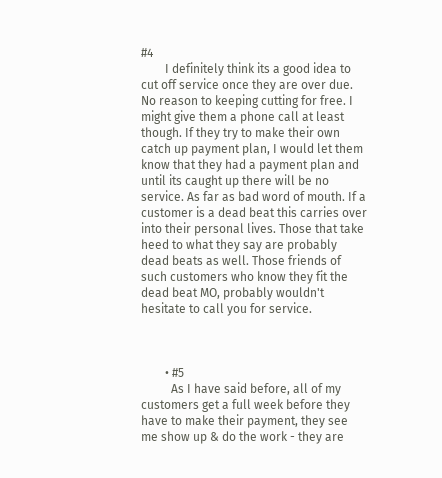#4
        I definitely think its a good idea to cut off service once they are over due. No reason to keeping cutting for free. I might give them a phone call at least though. If they try to make their own catch up payment plan, I would let them know that they had a payment plan and until its caught up there will be no service. As far as bad word of mouth. If a customer is a dead beat this carries over into their personal lives. Those that take heed to what they say are probably dead beats as well. Those friends of such customers who know they fit the dead beat MO, probably wouldn't hesitate to call you for service.



        • #5
          As I have said before, all of my customers get a full week before they have to make their payment, they see me show up & do the work - they are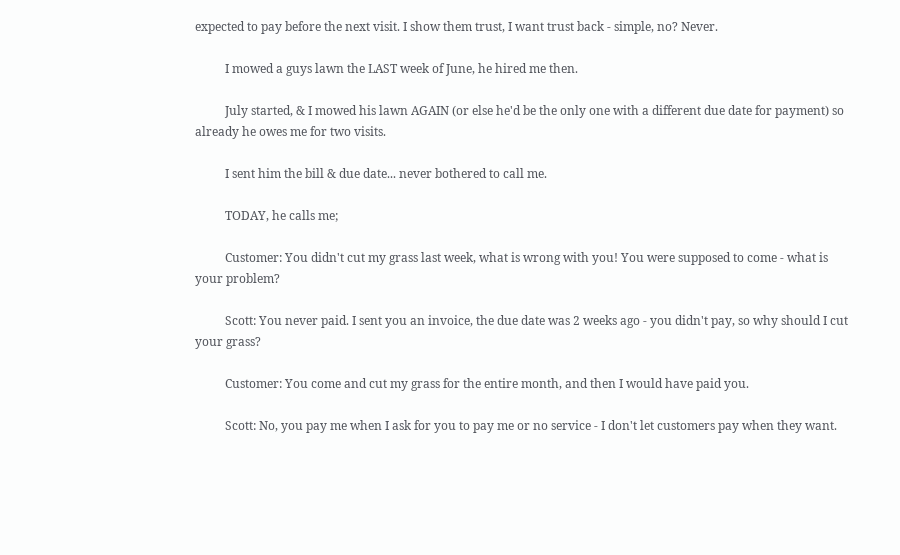expected to pay before the next visit. I show them trust, I want trust back - simple, no? Never.

          I mowed a guys lawn the LAST week of June, he hired me then.

          July started, & I mowed his lawn AGAIN (or else he'd be the only one with a different due date for payment) so already he owes me for two visits.

          I sent him the bill & due date... never bothered to call me.

          TODAY, he calls me;

          Customer: You didn't cut my grass last week, what is wrong with you! You were supposed to come - what is your problem?

          Scott: You never paid. I sent you an invoice, the due date was 2 weeks ago - you didn't pay, so why should I cut your grass?

          Customer: You come and cut my grass for the entire month, and then I would have paid you.

          Scott: No, you pay me when I ask for you to pay me or no service - I don't let customers pay when they want.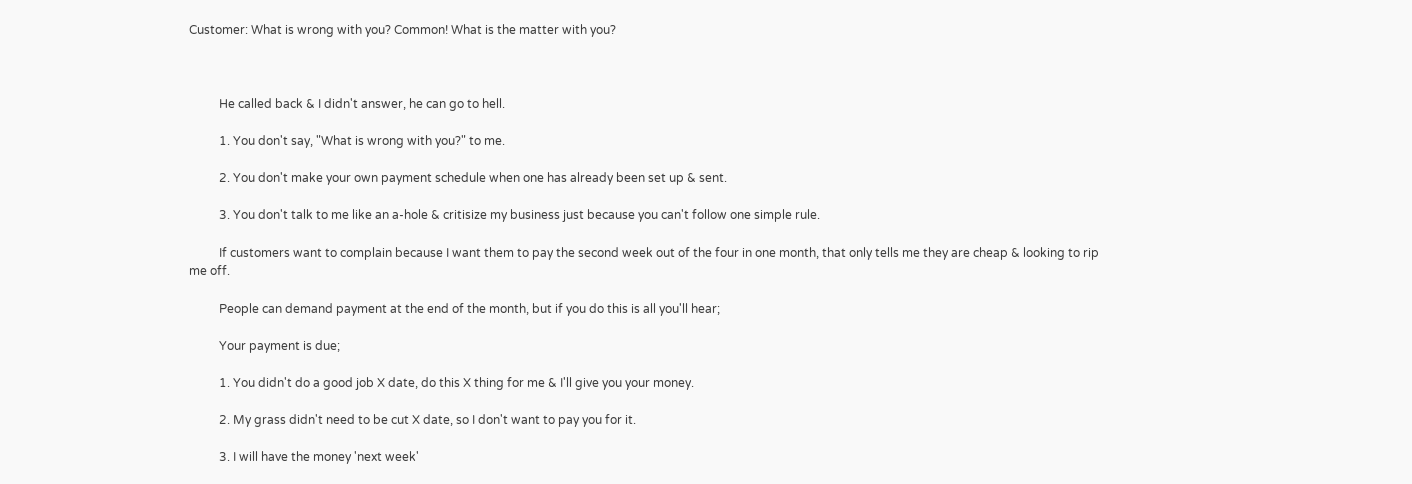Customer: What is wrong with you? Common! What is the matter with you?



          He called back & I didn't answer, he can go to hell.

          1. You don't say, "What is wrong with you?" to me.

          2. You don't make your own payment schedule when one has already been set up & sent.

          3. You don't talk to me like an a-hole & critisize my business just because you can't follow one simple rule.

          If customers want to complain because I want them to pay the second week out of the four in one month, that only tells me they are cheap & looking to rip me off.

          People can demand payment at the end of the month, but if you do this is all you'll hear;

          Your payment is due;

          1. You didn't do a good job X date, do this X thing for me & I'll give you your money.

          2. My grass didn't need to be cut X date, so I don't want to pay you for it.

          3. I will have the money 'next week'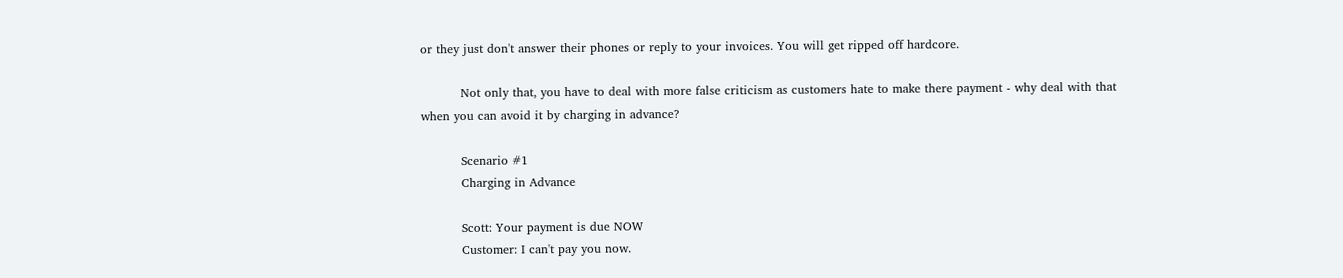or they just don't answer their phones or reply to your invoices. You will get ripped off hardcore.

          Not only that, you have to deal with more false criticism as customers hate to make there payment - why deal with that when you can avoid it by charging in advance?

          Scenario #1
          Charging in Advance

          Scott: Your payment is due NOW
          Customer: I can't pay you now.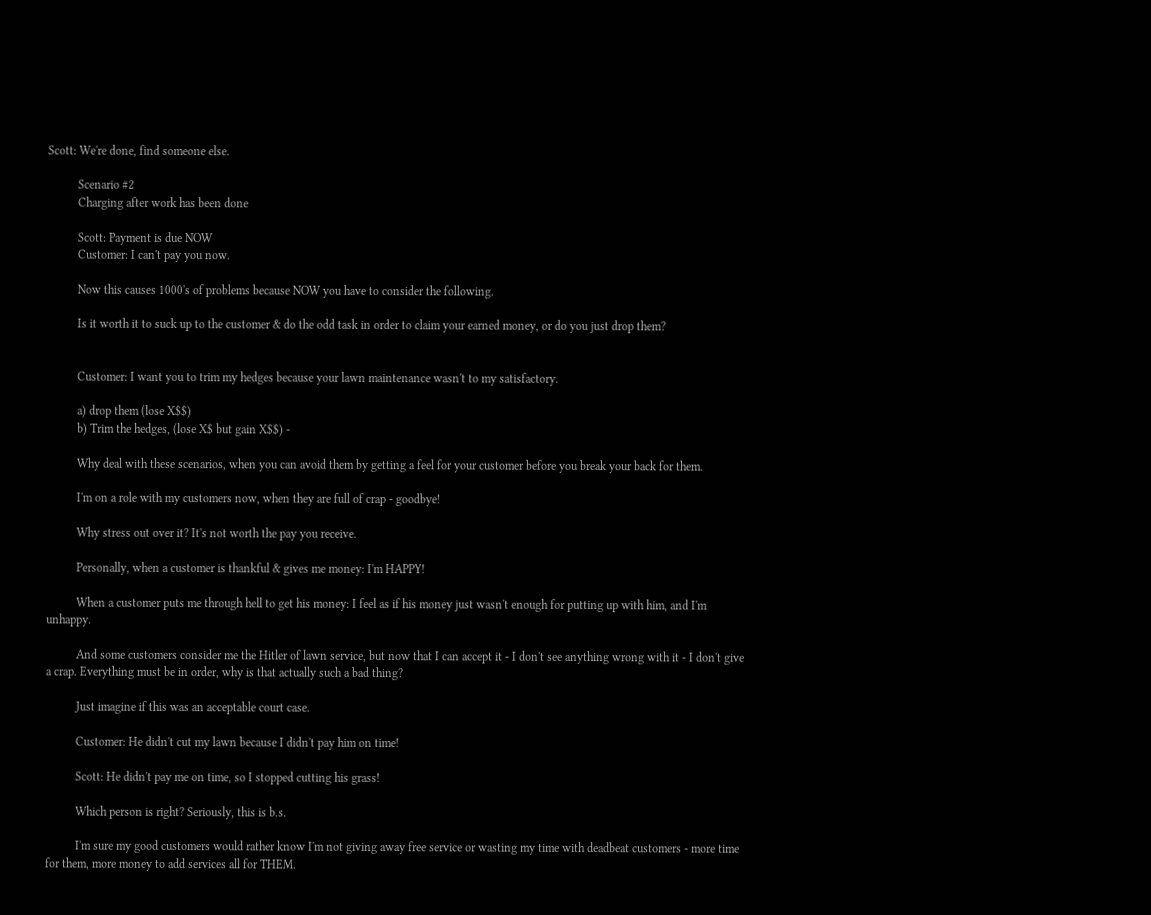Scott: We're done, find someone else.

          Scenario #2
          Charging after work has been done

          Scott: Payment is due NOW
          Customer: I can't pay you now.

          Now this causes 1000's of problems because NOW you have to consider the following.

          Is it worth it to suck up to the customer & do the odd task in order to claim your earned money, or do you just drop them?


          Customer: I want you to trim my hedges because your lawn maintenance wasn't to my satisfactory.

          a) drop them (lose X$$)
          b) Trim the hedges, (lose X$ but gain X$$) -

          Why deal with these scenarios, when you can avoid them by getting a feel for your customer before you break your back for them.

          I'm on a role with my customers now, when they are full of crap - goodbye!

          Why stress out over it? It's not worth the pay you receive.

          Personally, when a customer is thankful & gives me money: I'm HAPPY!

          When a customer puts me through hell to get his money: I feel as if his money just wasn't enough for putting up with him, and I'm unhappy.

          And some customers consider me the Hitler of lawn service, but now that I can accept it - I don't see anything wrong with it - I don't give a crap. Everything must be in order, why is that actually such a bad thing?

          Just imagine if this was an acceptable court case.

          Customer: He didn't cut my lawn because I didn't pay him on time!

          Scott: He didn't pay me on time, so I stopped cutting his grass!

          Which person is right? Seriously, this is b.s.

          I'm sure my good customers would rather know I'm not giving away free service or wasting my time with deadbeat customers - more time for them, more money to add services all for THEM.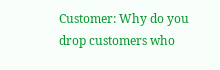Customer: Why do you drop customers who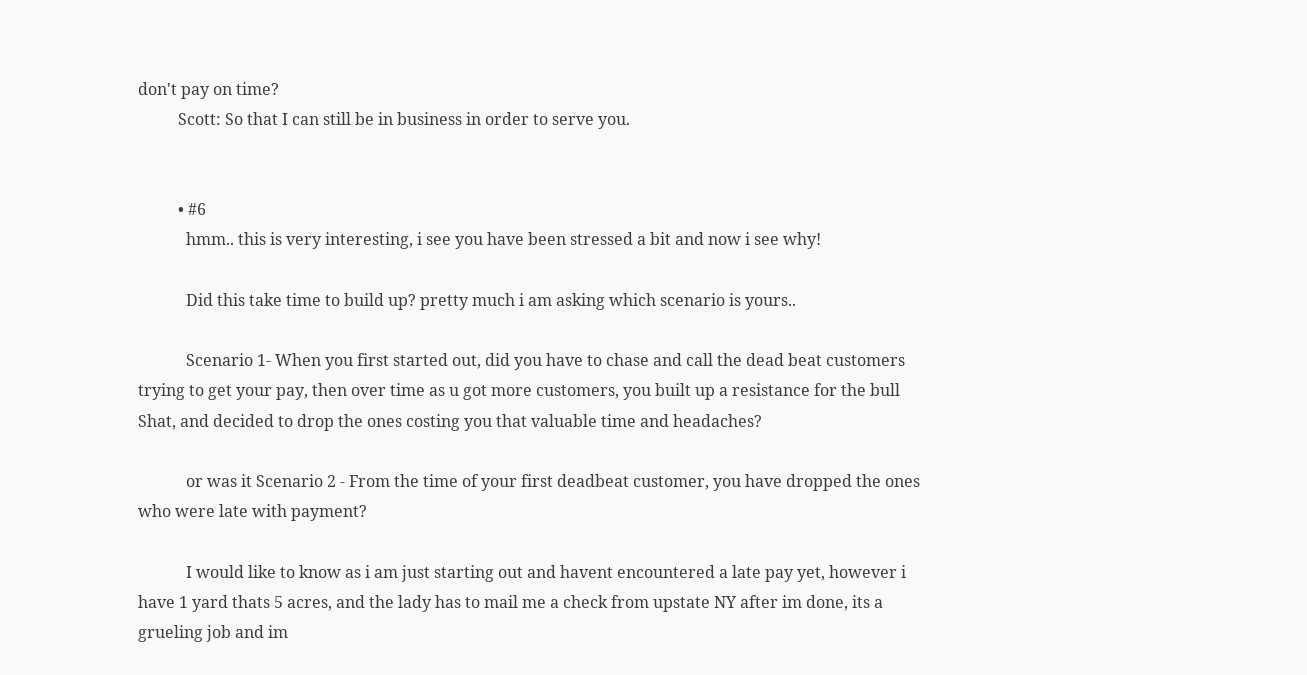don't pay on time?
          Scott: So that I can still be in business in order to serve you.


          • #6
            hmm.. this is very interesting, i see you have been stressed a bit and now i see why!

            Did this take time to build up? pretty much i am asking which scenario is yours..

            Scenario 1- When you first started out, did you have to chase and call the dead beat customers trying to get your pay, then over time as u got more customers, you built up a resistance for the bull Shat, and decided to drop the ones costing you that valuable time and headaches?

            or was it Scenario 2 - From the time of your first deadbeat customer, you have dropped the ones who were late with payment?

            I would like to know as i am just starting out and havent encountered a late pay yet, however i have 1 yard thats 5 acres, and the lady has to mail me a check from upstate NY after im done, its a grueling job and im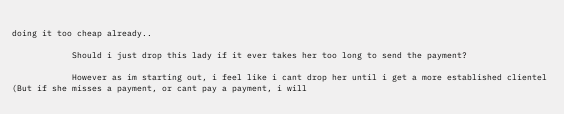doing it too cheap already..

            Should i just drop this lady if it ever takes her too long to send the payment?

            However as im starting out, i feel like i cant drop her until i get a more established clientel (But if she misses a payment, or cant pay a payment, i will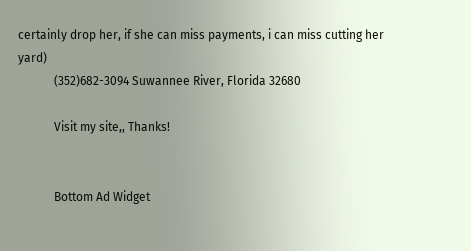certainly drop her, if she can miss payments, i can miss cutting her yard)
            (352)682-3094 Suwannee River, Florida 32680

            Visit my site,, Thanks!


            Bottom Ad Widget